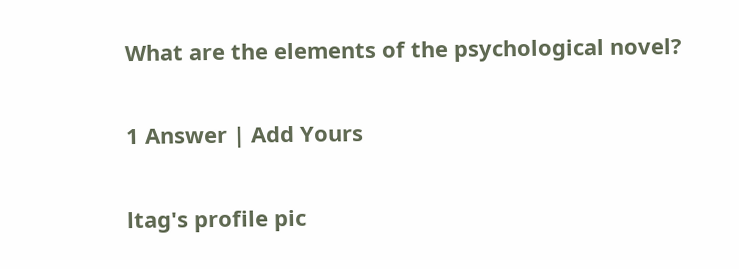What are the elements of the psychological novel?

1 Answer | Add Yours

ltag's profile pic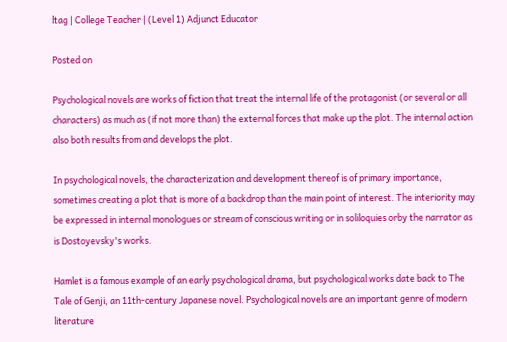ltag | College Teacher | (Level 1) Adjunct Educator

Posted on

Psychological novels are works of fiction that treat the internal life of the protagonist (or several or all characters) as much as (if not more than) the external forces that make up the plot. The internal action also both results from and develops the plot.

In psychological novels, the characterization and development thereof is of primary importance, sometimes creating a plot that is more of a backdrop than the main point of interest. The interiority may be expressed in internal monologues or stream of conscious writing or in soliloquies orby the narrator as is Dostoyevsky's works.

Hamlet is a famous example of an early psychological drama, but psychological works date back to The Tale of Genji, an 11th-century Japanese novel. Psychological novels are an important genre of modern literature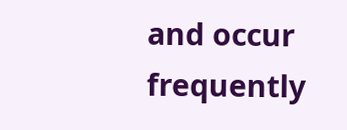and occur frequently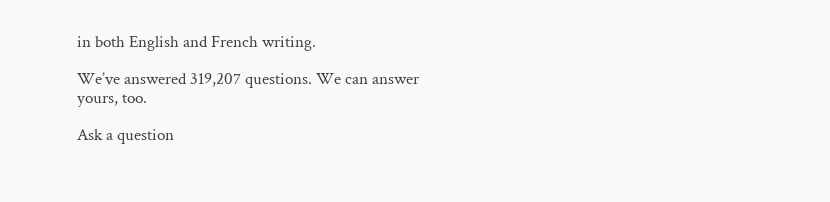in both English and French writing.

We’ve answered 319,207 questions. We can answer yours, too.

Ask a question